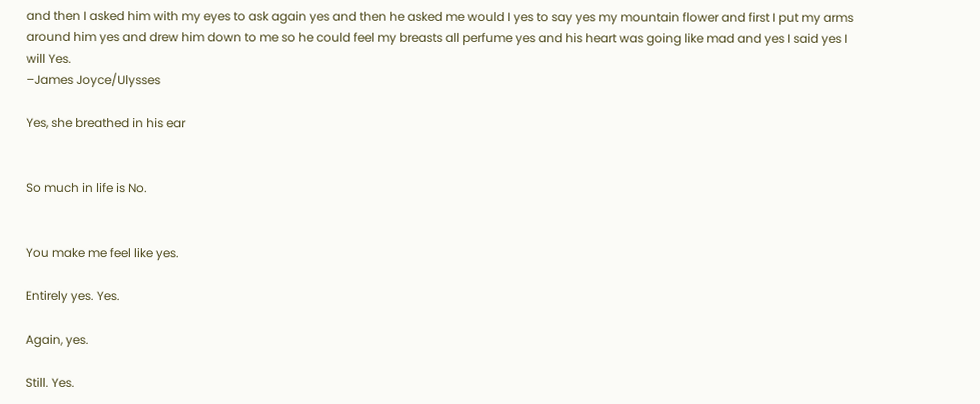and then I asked him with my eyes to ask again yes and then he asked me would I yes to say yes my mountain flower and first I put my arms around him yes and drew him down to me so he could feel my breasts all perfume yes and his heart was going like mad and yes I said yes I will Yes.
–James Joyce/Ulysses

Yes, she breathed in his ear


So much in life is No.


You make me feel like yes.

Entirely yes. Yes.

Again, yes.

Still. Yes.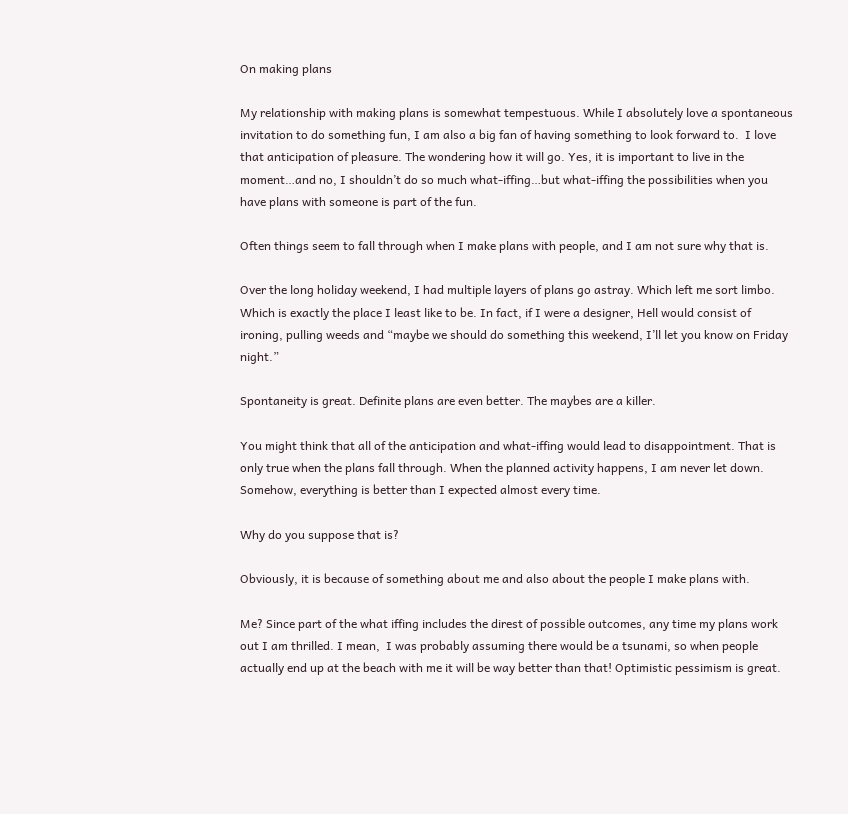On making plans

My relationship with making plans is somewhat tempestuous. While I absolutely love a spontaneous invitation to do something fun, I am also a big fan of having something to look forward to.  I love that anticipation of pleasure. The wondering how it will go. Yes, it is important to live in the moment…and no, I shouldn’t do so much what-iffing…but what-iffing the possibilities when you have plans with someone is part of the fun.

Often things seem to fall through when I make plans with people, and I am not sure why that is.

Over the long holiday weekend, I had multiple layers of plans go astray. Which left me sort limbo. Which is exactly the place I least like to be. In fact, if I were a designer, Hell would consist of ironing, pulling weeds and “maybe we should do something this weekend, I’ll let you know on Friday night.”

Spontaneity is great. Definite plans are even better. The maybes are a killer.

You might think that all of the anticipation and what-iffing would lead to disappointment. That is only true when the plans fall through. When the planned activity happens, I am never let down. Somehow, everything is better than I expected almost every time.

Why do you suppose that is?

Obviously, it is because of something about me and also about the people I make plans with.

Me? Since part of the what iffing includes the direst of possible outcomes, any time my plans work out I am thrilled. I mean,  I was probably assuming there would be a tsunami, so when people actually end up at the beach with me it will be way better than that! Optimistic pessimism is great.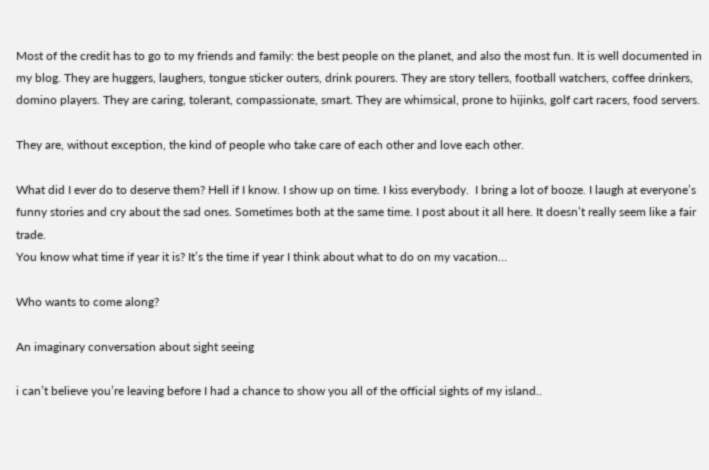Most of the credit has to go to my friends and family: the best people on the planet, and also the most fun. It is well documented in my blog. They are huggers, laughers, tongue sticker outers, drink pourers. They are story tellers, football watchers, coffee drinkers, domino players. They are caring, tolerant, compassionate, smart. They are whimsical, prone to hijinks, golf cart racers, food servers.

They are, without exception, the kind of people who take care of each other and love each other.

What did I ever do to deserve them? Hell if I know. I show up on time. I kiss everybody.  I bring a lot of booze. I laugh at everyone’s funny stories and cry about the sad ones. Sometimes both at the same time. I post about it all here. It doesn’t really seem like a fair trade.
You know what time if year it is? It’s the time if year I think about what to do on my vacation…

Who wants to come along?

An imaginary conversation about sight seeing

i can’t believe you’re leaving before I had a chance to show you all of the official sights of my island..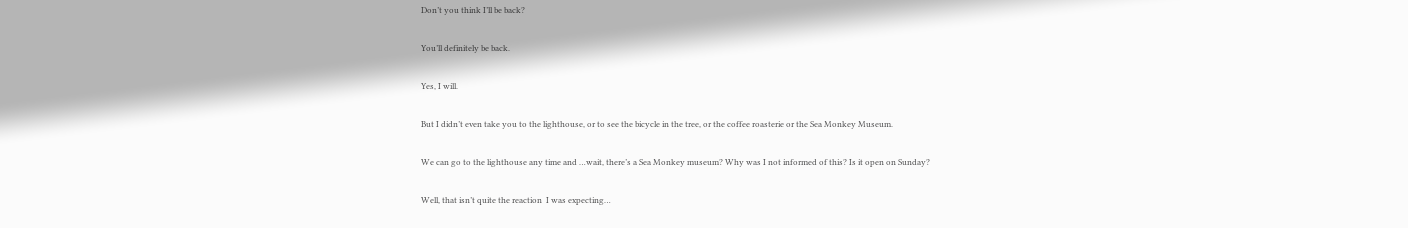Don’t you think I’ll be back?

You’ll definitely be back.

Yes, I will.

But I didn’t even take you to the lighthouse, or to see the bicycle in the tree, or the coffee roasterie or the Sea Monkey Museum.

We can go to the lighthouse any time and …wait, there’s a Sea Monkey museum? Why was I not informed of this? Is it open on Sunday?

Well, that isn’t quite the reaction  I was expecting…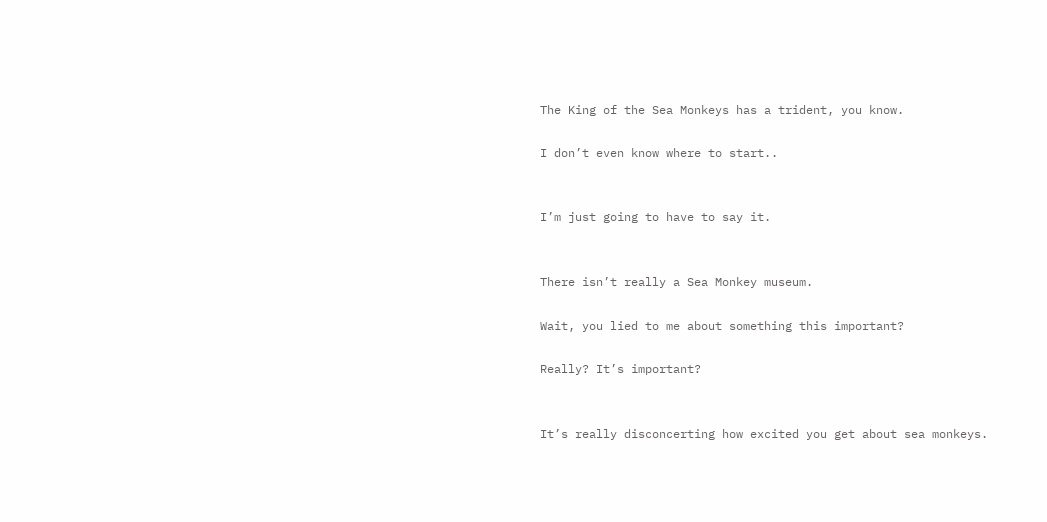The King of the Sea Monkeys has a trident, you know.

I don’t even know where to start..


I’m just going to have to say it.


There isn’t really a Sea Monkey museum.

Wait, you lied to me about something this important?

Really? It’s important?


It’s really disconcerting how excited you get about sea monkeys.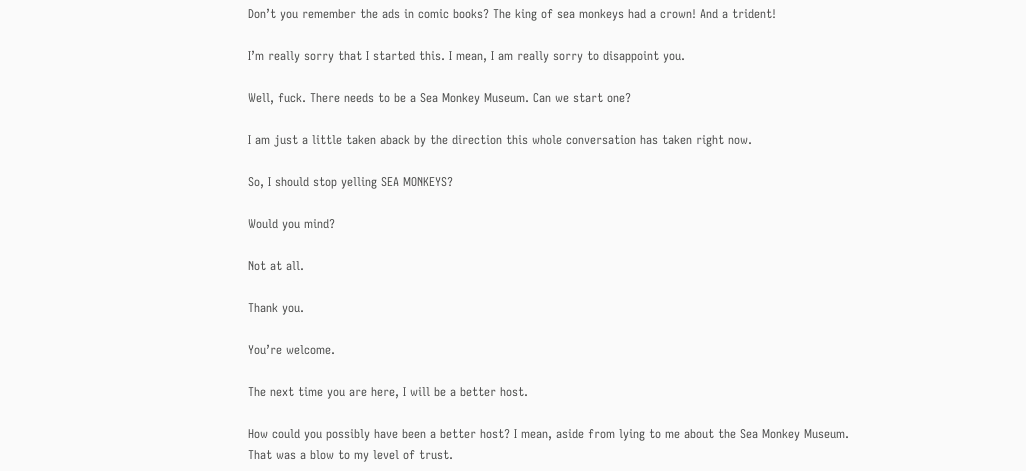Don’t you remember the ads in comic books? The king of sea monkeys had a crown! And a trident!

I’m really sorry that I started this. I mean, I am really sorry to disappoint you.

Well, fuck. There needs to be a Sea Monkey Museum. Can we start one?

I am just a little taken aback by the direction this whole conversation has taken right now.

So, I should stop yelling SEA MONKEYS?

Would you mind?

Not at all.

Thank you.

You’re welcome.

The next time you are here, I will be a better host.

How could you possibly have been a better host? I mean, aside from lying to me about the Sea Monkey Museum. That was a blow to my level of trust.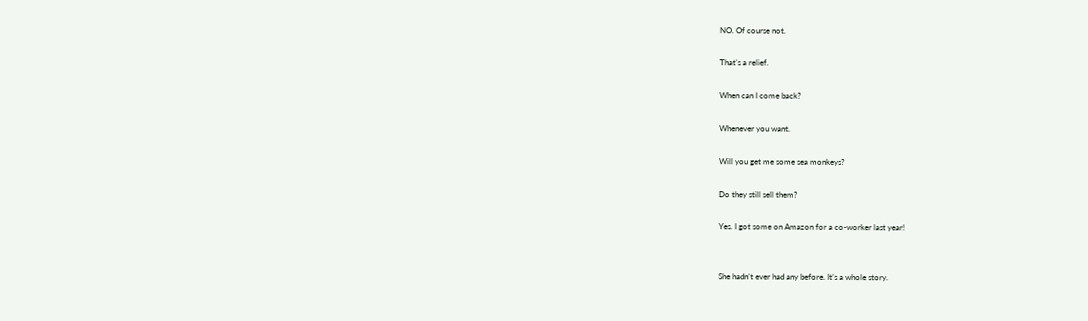NO. Of course not.

That’s a relief.

When can I come back?

Whenever you want.

Will you get me some sea monkeys?

Do they still sell them?

Yes. I got some on Amazon for a co-worker last year!


She hadn’t ever had any before. It’s a whole story.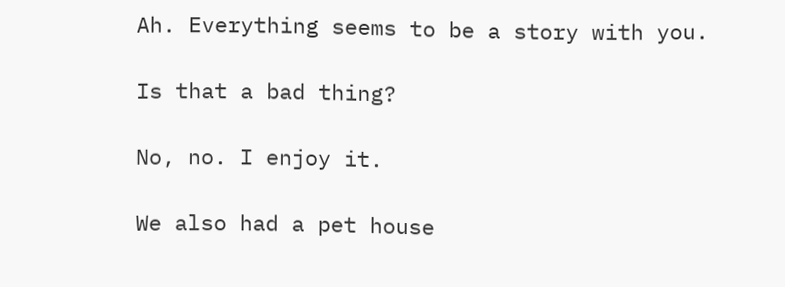Ah. Everything seems to be a story with you.

Is that a bad thing?

No, no. I enjoy it.

We also had a pet house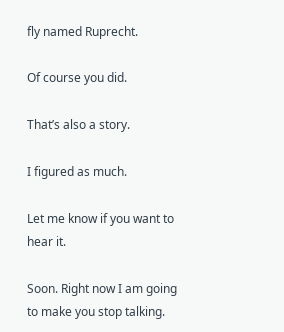fly named Ruprecht.

Of course you did.

That’s also a story.

I figured as much.

Let me know if you want to hear it.

Soon. Right now I am going to make you stop talking.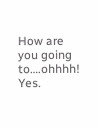How are you going to….ohhhh! Yes.